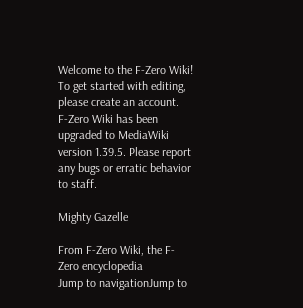Welcome to the F-Zero Wiki! To get started with editing, please create an account.
F-Zero Wiki has been upgraded to MediaWiki version 1.39.5. Please report any bugs or erratic behavior to staff.

Mighty Gazelle

From F-Zero Wiki, the F-Zero encyclopedia
Jump to navigationJump to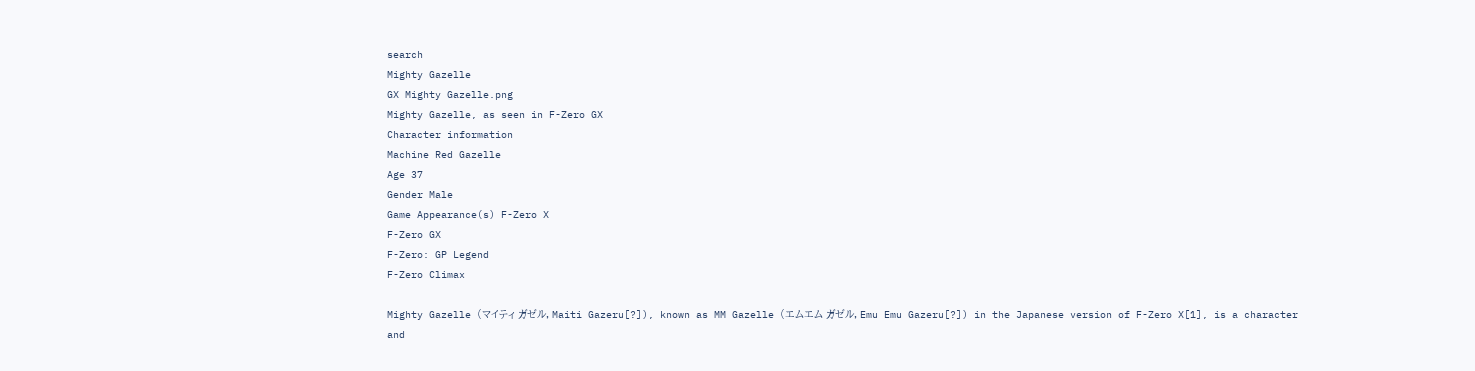search
Mighty Gazelle
GX Mighty Gazelle.png
Mighty Gazelle, as seen in F-Zero GX
Character information
Machine Red Gazelle
Age 37
Gender Male
Game Appearance(s) F-Zero X
F-Zero GX
F-Zero: GP Legend
F-Zero Climax

Mighty Gazelle (マイティ ガゼル, Maiti Gazeru[?]), known as MM Gazelle (エムエム ガゼル, Emu Emu Gazeru[?]) in the Japanese version of F-Zero X[1], is a character and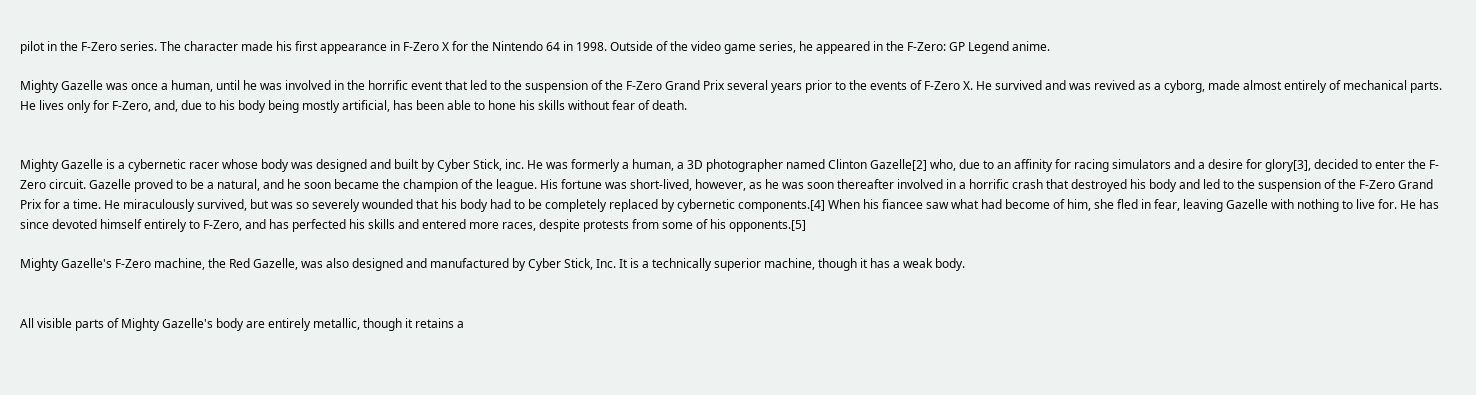pilot in the F-Zero series. The character made his first appearance in F-Zero X for the Nintendo 64 in 1998. Outside of the video game series, he appeared in the F-Zero: GP Legend anime.

Mighty Gazelle was once a human, until he was involved in the horrific event that led to the suspension of the F-Zero Grand Prix several years prior to the events of F-Zero X. He survived and was revived as a cyborg, made almost entirely of mechanical parts. He lives only for F-Zero, and, due to his body being mostly artificial, has been able to hone his skills without fear of death.


Mighty Gazelle is a cybernetic racer whose body was designed and built by Cyber Stick, inc. He was formerly a human, a 3D photographer named Clinton Gazelle[2] who, due to an affinity for racing simulators and a desire for glory[3], decided to enter the F-Zero circuit. Gazelle proved to be a natural, and he soon became the champion of the league. His fortune was short-lived, however, as he was soon thereafter involved in a horrific crash that destroyed his body and led to the suspension of the F-Zero Grand Prix for a time. He miraculously survived, but was so severely wounded that his body had to be completely replaced by cybernetic components.[4] When his fiancee saw what had become of him, she fled in fear, leaving Gazelle with nothing to live for. He has since devoted himself entirely to F-Zero, and has perfected his skills and entered more races, despite protests from some of his opponents.[5]

Mighty Gazelle's F-Zero machine, the Red Gazelle, was also designed and manufactured by Cyber Stick, Inc. It is a technically superior machine, though it has a weak body.


All visible parts of Mighty Gazelle's body are entirely metallic, though it retains a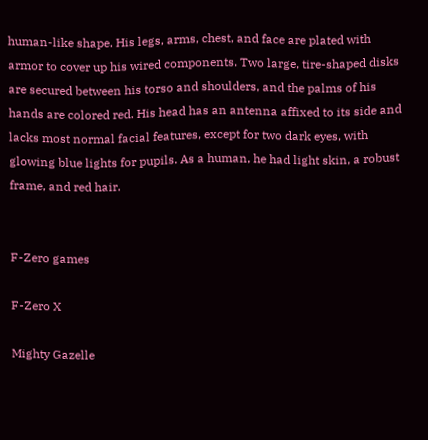human-like shape. His legs, arms, chest, and face are plated with armor to cover up his wired components. Two large, tire-shaped disks are secured between his torso and shoulders, and the palms of his hands are colored red. His head has an antenna affixed to its side and lacks most normal facial features, except for two dark eyes, with glowing blue lights for pupils. As a human, he had light skin, a robust frame, and red hair.


F-Zero games

F-Zero X

Mighty Gazelle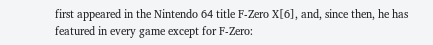first appeared in the Nintendo 64 title F-Zero X[6], and, since then, he has featured in every game except for F-Zero: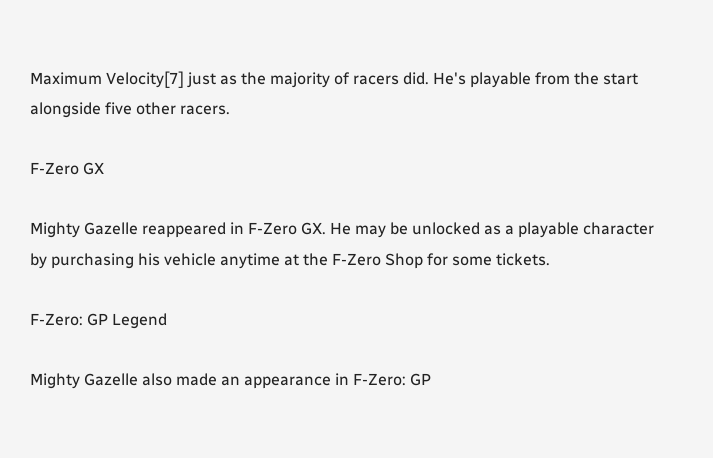Maximum Velocity[7] just as the majority of racers did. He's playable from the start alongside five other racers.

F-Zero GX

Mighty Gazelle reappeared in F-Zero GX. He may be unlocked as a playable character by purchasing his vehicle anytime at the F-Zero Shop for some tickets.

F-Zero: GP Legend

Mighty Gazelle also made an appearance in F-Zero: GP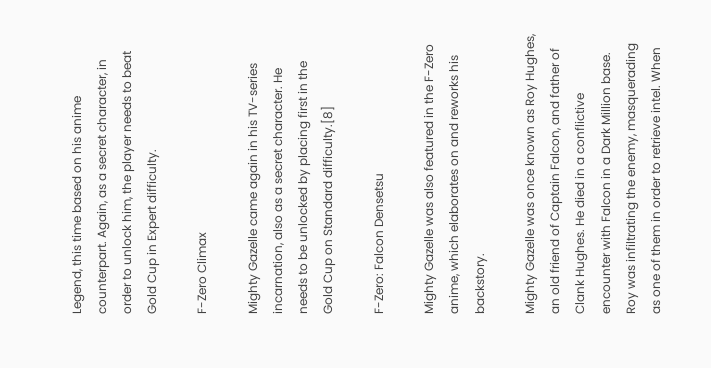Legend, this time based on his anime counterpart. Again, as a secret character, in order to unlock him, the player needs to beat Gold Cup in Expert difficulty.

F-Zero Climax

Mighty Gazelle came again in his TV-series incarnation, also as a secret character. He needs to be unlocked by placing first in the Gold Cup on Standard difficulty.[8]

F-Zero: Falcon Densetsu

Mighty Gazelle was also featured in the F-Zero anime, which elaborates on and reworks his backstory.

Mighty Gazelle was once known as Roy Hughes, an old friend of Captain Falcon, and father of Clank Hughes. He died in a conflictive encounter with Falcon in a Dark Million base. Roy was infiltrating the enemy, masquerading as one of them in order to retrieve intel. When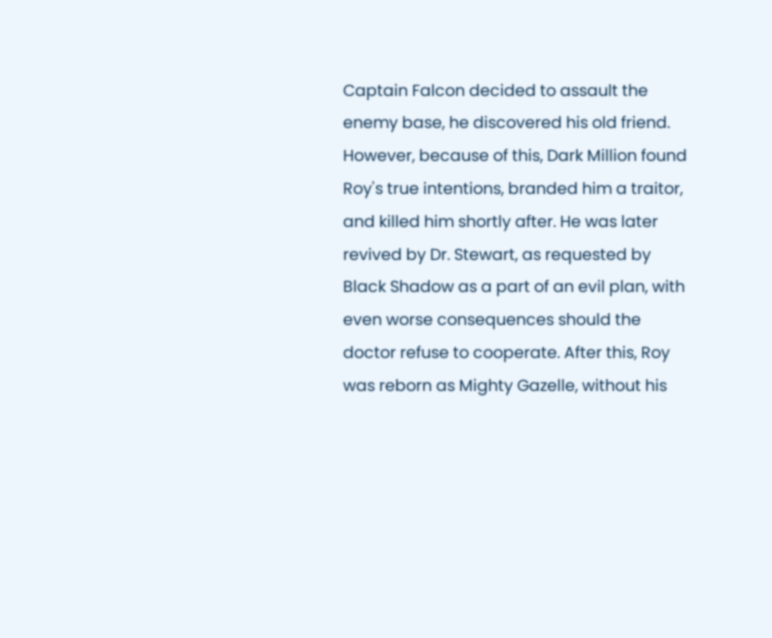Captain Falcon decided to assault the enemy base, he discovered his old friend. However, because of this, Dark Million found Roy's true intentions, branded him a traitor, and killed him shortly after. He was later revived by Dr. Stewart, as requested by Black Shadow as a part of an evil plan, with even worse consequences should the doctor refuse to cooperate. After this, Roy was reborn as Mighty Gazelle, without his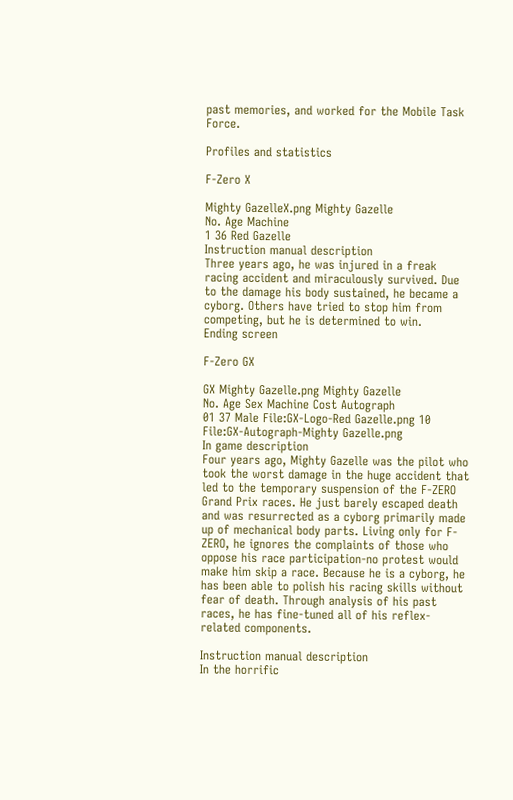past memories, and worked for the Mobile Task Force.

Profiles and statistics

F-Zero X

Mighty GazelleX.png Mighty Gazelle
No. Age Machine
1 36 Red Gazelle
Instruction manual description
Three years ago, he was injured in a freak racing accident and miraculously survived. Due to the damage his body sustained, he became a cyborg. Others have tried to stop him from competing, but he is determined to win.
Ending screen

F-Zero GX

GX Mighty Gazelle.png Mighty Gazelle
No. Age Sex Machine Cost Autograph
01 37 Male File:GX-Logo-Red Gazelle.png 10 File:GX-Autograph-Mighty Gazelle.png
In game description
Four years ago, Mighty Gazelle was the pilot who took the worst damage in the huge accident that led to the temporary suspension of the F-ZERO Grand Prix races. He just barely escaped death and was resurrected as a cyborg primarily made up of mechanical body parts. Living only for F-ZERO, he ignores the complaints of those who oppose his race participation-no protest would make him skip a race. Because he is a cyborg, he has been able to polish his racing skills without fear of death. Through analysis of his past races, he has fine-tuned all of his reflex-related components.

Instruction manual description
In the horrific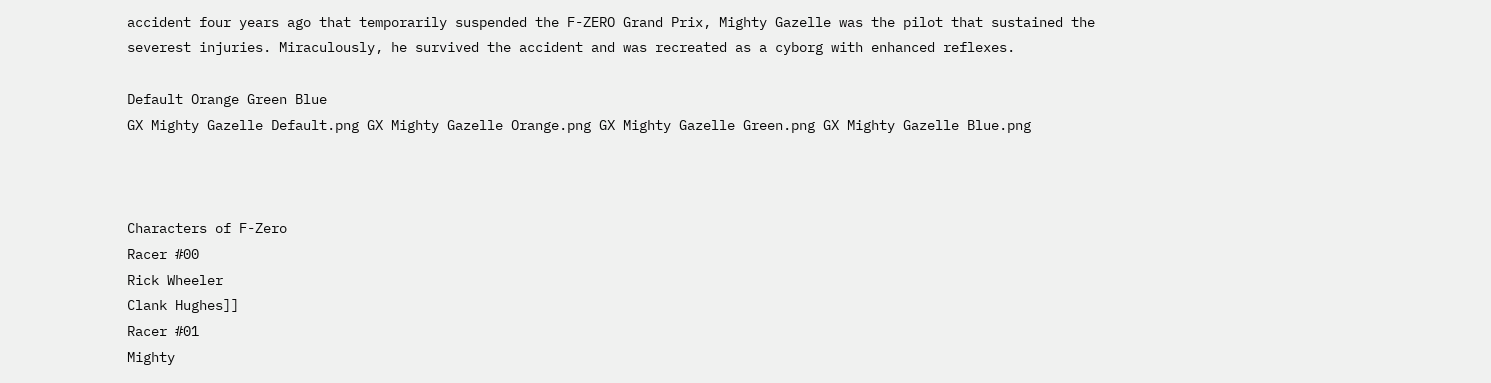accident four years ago that temporarily suspended the F-ZERO Grand Prix, Mighty Gazelle was the pilot that sustained the severest injuries. Miraculously, he survived the accident and was recreated as a cyborg with enhanced reflexes.

Default Orange Green Blue
GX Mighty Gazelle Default.png GX Mighty Gazelle Orange.png GX Mighty Gazelle Green.png GX Mighty Gazelle Blue.png



Characters of F-Zero
Racer #00
Rick Wheeler
Clank Hughes]]
Racer #01
Mighty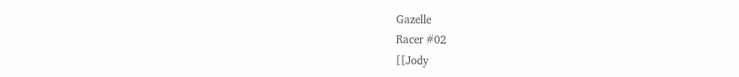Gazelle
Racer #02
[[Jody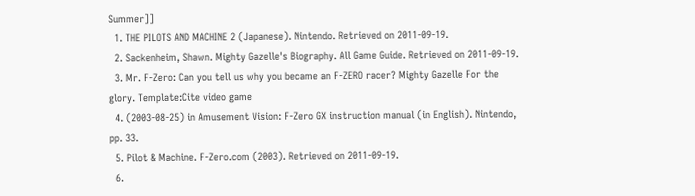Summer]]
  1. THE PILOTS AND MACHINE 2 (Japanese). Nintendo. Retrieved on 2011-09-19.
  2. Sackenheim, Shawn. Mighty Gazelle's Biography. All Game Guide. Retrieved on 2011-09-19.
  3. Mr. F-Zero: Can you tell us why you became an F-ZERO racer? Mighty Gazelle For the glory. Template:Cite video game
  4. (2003-08-25) in Amusement Vision: F-Zero GX instruction manual (in English). Nintendo, pp. 33.
  5. Pilot & Machine. F-Zero.com (2003). Retrieved on 2011-09-19.
  6.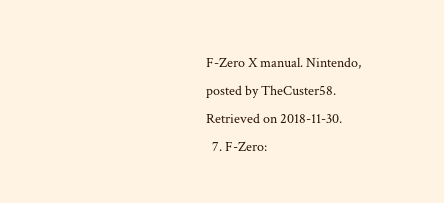F-Zero X manual. Nintendo, posted by TheCuster58. Retrieved on 2018-11-30.
  7. F-Zero: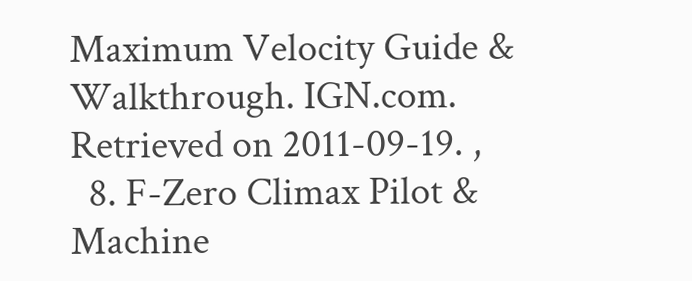Maximum Velocity Guide & Walkthrough. IGN.com. Retrieved on 2011-09-19. ,
  8. F-Zero Climax Pilot & Machine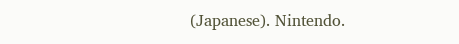(Japanese). Nintendo.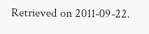Retrieved on 2011-09-22.